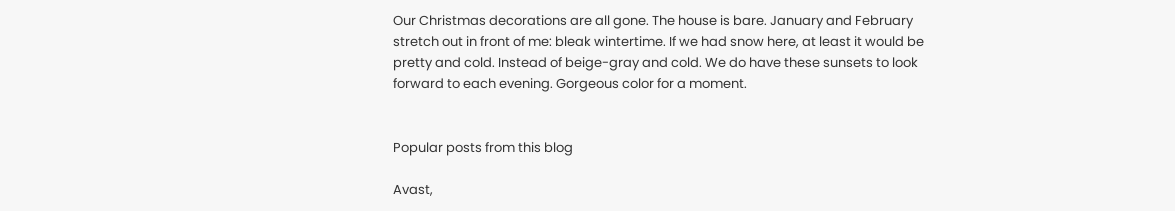Our Christmas decorations are all gone. The house is bare. January and February stretch out in front of me: bleak wintertime. If we had snow here, at least it would be pretty and cold. Instead of beige-gray and cold. We do have these sunsets to look forward to each evening. Gorgeous color for a moment.


Popular posts from this blog

Avast,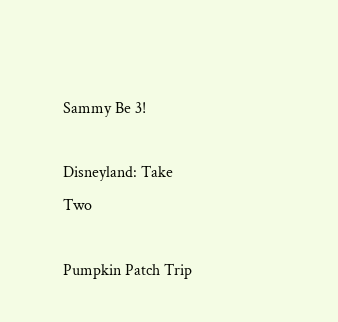Sammy Be 3!

Disneyland: Take Two

Pumpkin Patch Trip